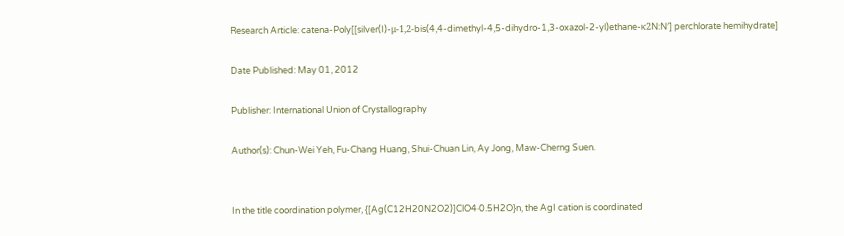Research Article: catena-Poly[[silver(I)-μ-1,2-bis(4,4-dimethyl-4,5-dihydro-1,3-oxazol-2-yl)ethane-κ2N:N′] perchlorate hemihydrate]

Date Published: May 01, 2012

Publisher: International Union of Crystallography

Author(s): Chun-Wei Yeh, Fu-Chang Huang, Shui-Chuan Lin, Ay Jong, Maw-Cherng Suen.


In the title coordination polymer, {[Ag(C12H20N2O2)]ClO4·0.5H2O}n, the AgI cation is coordinated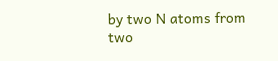by two N atoms from two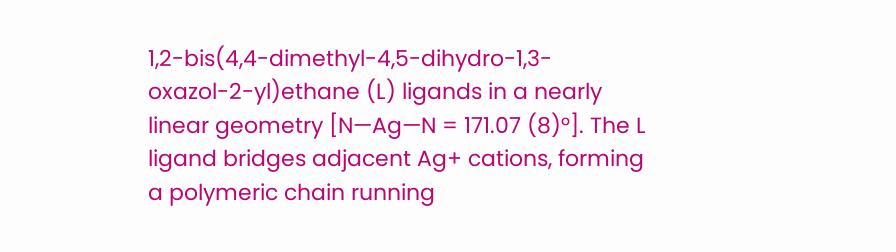1,2-bis(4,4-dimethyl-4,5-dihydro-1,3-oxazol-2-yl)ethane (L) ligands in a nearly linear geometry [N—Ag—N = 171.07 (8)°]. The L ligand bridges adjacent Ag+ cations, forming a polymeric chain running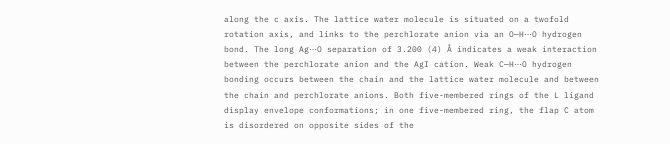along the c axis. The lattice water molecule is situated on a twofold rotation axis, and links to the perchlorate anion via an O—H⋯O hydrogen bond. The long Ag⋯O separation of 3.200 (4) Å indicates a weak interaction between the perchlorate anion and the AgI cation. Weak C—H⋯O hydrogen bonding occurs between the chain and the lattice water molecule and between the chain and perchlorate anions. Both five-membered rings of the L ligand display envelope conformations; in one five-membered ring, the flap C atom is disordered on opposite sides of the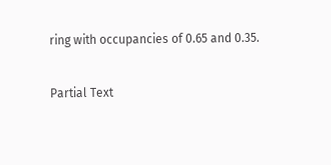ring with occupancies of 0.65 and 0.35.

Partial Text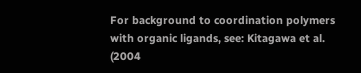For background to coordination polymers with organic ligands, see: Kitagawa et al. (2004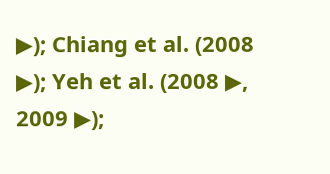▶); Chiang et al. (2008 ▶); Yeh et al. (2008 ▶, 2009 ▶);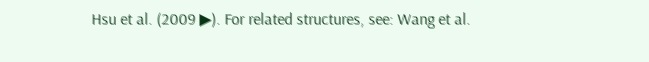Hsu et al. (2009 ▶). For related structures, see: Wang et al.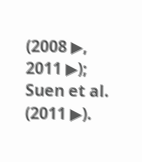(2008 ▶, 2011 ▶); Suen et al. (2011 ▶).